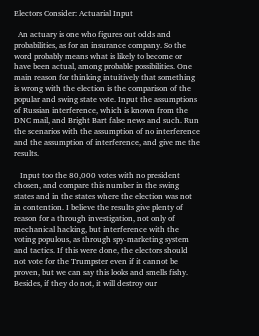Electors Consider: Actuarial Input

  An actuary is one who figures out odds and probabilities, as for an insurance company. So the word probably means what is likely to become or have been actual, among probable possibilities. One main reason for thinking intuitively that something is wrong with the election is the comparison of the popular and swing state vote. Input the assumptions of Russian interference, which is known from the DNC mail, and Bright Bart false news and such. Run the scenarios with the assumption of no interference and the assumption of interference, and give me the results.

   Input too the 80,000 votes with no president chosen, and compare this number in the swing states and in the states where the election was not in contention. I believe the results give plenty of reason for a through investigation, not only of mechanical hacking, but interference with the voting populous, as through spy-marketing system and tactics. If this were done, the electors should not vote for the Trumpster even if it cannot be proven, but we can say this looks and smells fishy. Besides, if they do not, it will destroy our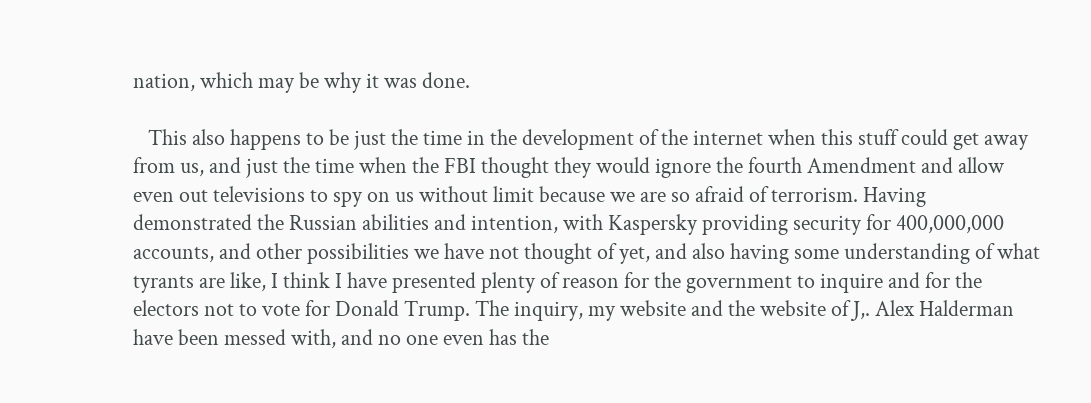nation, which may be why it was done.

   This also happens to be just the time in the development of the internet when this stuff could get away from us, and just the time when the FBI thought they would ignore the fourth Amendment and allow even out televisions to spy on us without limit because we are so afraid of terrorism. Having demonstrated the Russian abilities and intention, with Kaspersky providing security for 400,000,000 accounts, and other possibilities we have not thought of yet, and also having some understanding of what tyrants are like, I think I have presented plenty of reason for the government to inquire and for the electors not to vote for Donald Trump. The inquiry, my website and the website of J,. Alex Halderman have been messed with, and no one even has the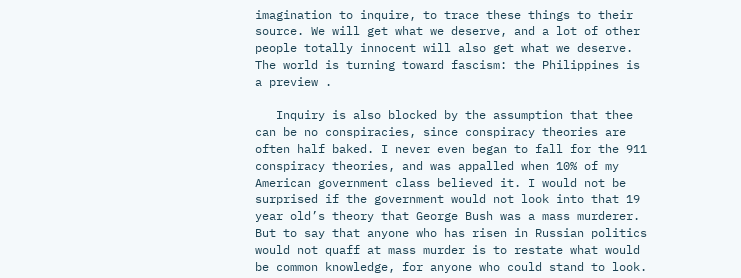imagination to inquire, to trace these things to their source. We will get what we deserve, and a lot of other people totally innocent will also get what we deserve. The world is turning toward fascism: the Philippines is a preview .

   Inquiry is also blocked by the assumption that thee can be no conspiracies, since conspiracy theories are often half baked. I never even began to fall for the 911 conspiracy theories, and was appalled when 10% of my American government class believed it. I would not be surprised if the government would not look into that 19 year old’s theory that George Bush was a mass murderer. But to say that anyone who has risen in Russian politics would not quaff at mass murder is to restate what would be common knowledge, for anyone who could stand to look.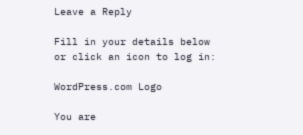Leave a Reply

Fill in your details below or click an icon to log in:

WordPress.com Logo

You are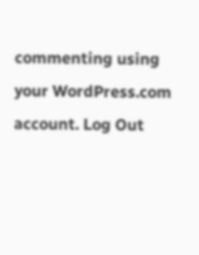commenting using your WordPress.com account. Log Out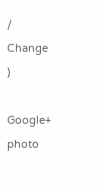/  Change )

Google+ photo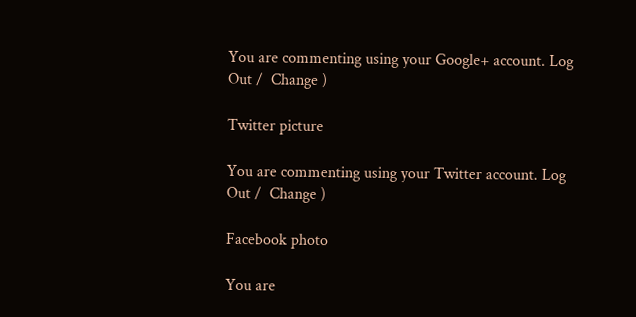You are commenting using your Google+ account. Log Out /  Change )

Twitter picture

You are commenting using your Twitter account. Log Out /  Change )

Facebook photo

You are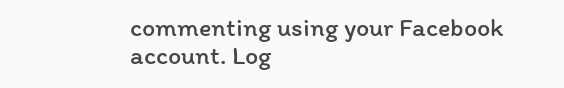commenting using your Facebook account. Log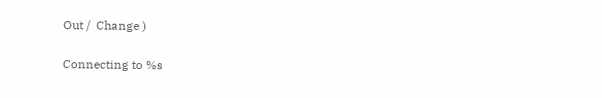Out /  Change )


Connecting to %s